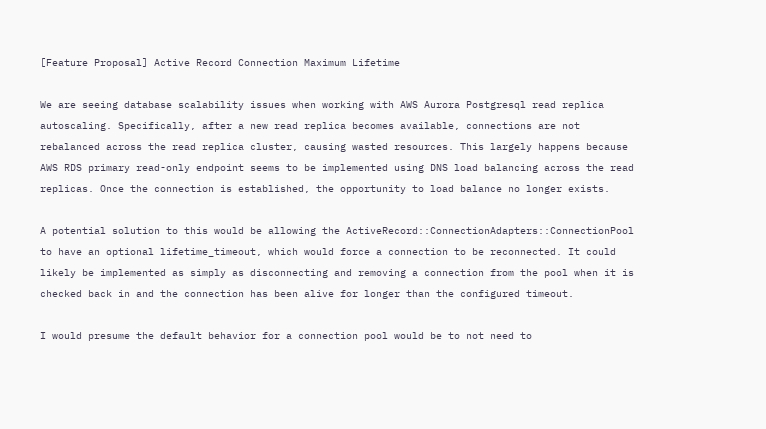[Feature Proposal] Active Record Connection Maximum Lifetime

We are seeing database scalability issues when working with AWS Aurora Postgresql read replica autoscaling. Specifically, after a new read replica becomes available, connections are not rebalanced across the read replica cluster, causing wasted resources. This largely happens because AWS RDS primary read-only endpoint seems to be implemented using DNS load balancing across the read replicas. Once the connection is established, the opportunity to load balance no longer exists.

A potential solution to this would be allowing the ActiveRecord::ConnectionAdapters::ConnectionPool to have an optional lifetime_timeout, which would force a connection to be reconnected. It could likely be implemented as simply as disconnecting and removing a connection from the pool when it is checked back in and the connection has been alive for longer than the configured timeout.

I would presume the default behavior for a connection pool would be to not need to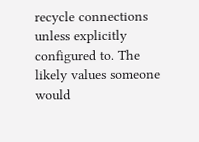recycle connections unless explicitly configured to. The likely values someone would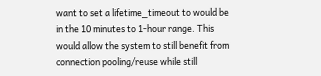want to set a lifetime_timeout to would be in the 10 minutes to 1-hour range. This would allow the system to still benefit from connection pooling/reuse while still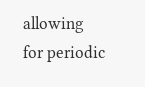allowing for periodic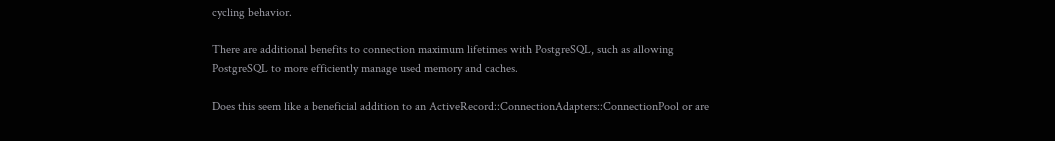cycling behavior.

There are additional benefits to connection maximum lifetimes with PostgreSQL, such as allowing PostgreSQL to more efficiently manage used memory and caches.

Does this seem like a beneficial addition to an ActiveRecord::ConnectionAdapters::ConnectionPool or are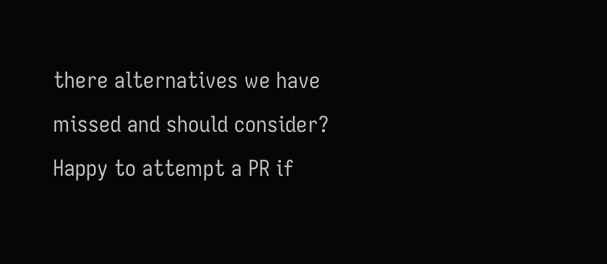there alternatives we have missed and should consider? Happy to attempt a PR if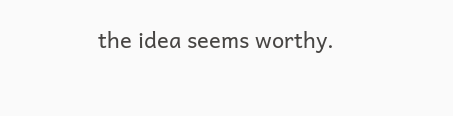the idea seems worthy.